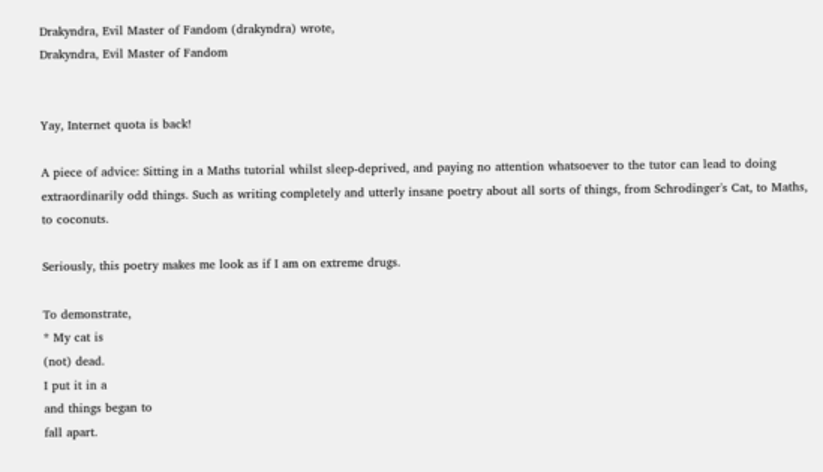Drakyndra, Evil Master of Fandom (drakyndra) wrote,
Drakyndra, Evil Master of Fandom


Yay, Internet quota is back!

A piece of advice: Sitting in a Maths tutorial whilst sleep-deprived, and paying no attention whatsoever to the tutor can lead to doing extraordinarily odd things. Such as writing completely and utterly insane poetry about all sorts of things, from Schrodinger's Cat, to Maths, to coconuts.

Seriously, this poetry makes me look as if I am on extreme drugs.

To demonstrate,
* My cat is
(not) dead.
I put it in a
and things began to
fall apart.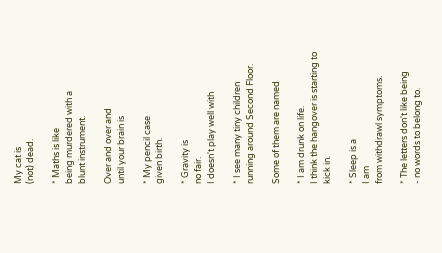My cat is
(not) dead.

* Maths is like
being murdered with a
blunt instrument.

Over and over and
until your brain is

* My pencil case
given birth.

* Gravity is
no fair.
I doesn't play well with

* I see many tiny children
running around Second Floor.

Some of them are named

* I am drunk on life.
I think the hangover is starting to
kick in.

* Sleep is a
I am
from withdrawl symptoms.

* The letters don't like being
- no words to belong to.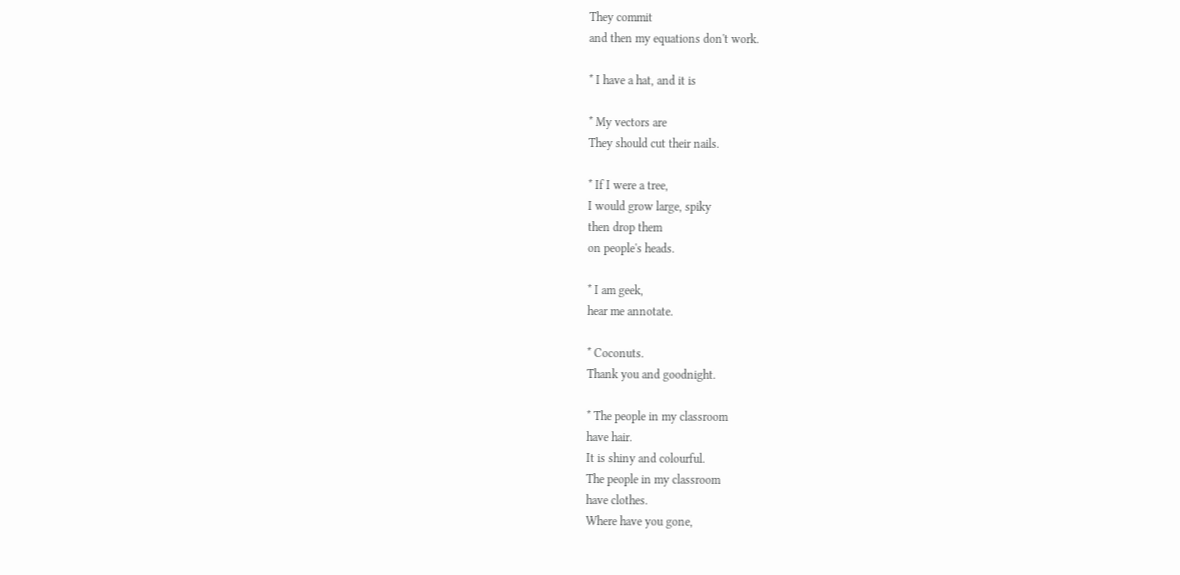They commit
and then my equations don't work.

* I have a hat, and it is

* My vectors are
They should cut their nails.

* If I were a tree,
I would grow large, spiky
then drop them
on people's heads.

* I am geek,
hear me annotate.

* Coconuts.
Thank you and goodnight.

* The people in my classroom
have hair.
It is shiny and colourful.
The people in my classroom
have clothes.
Where have you gone,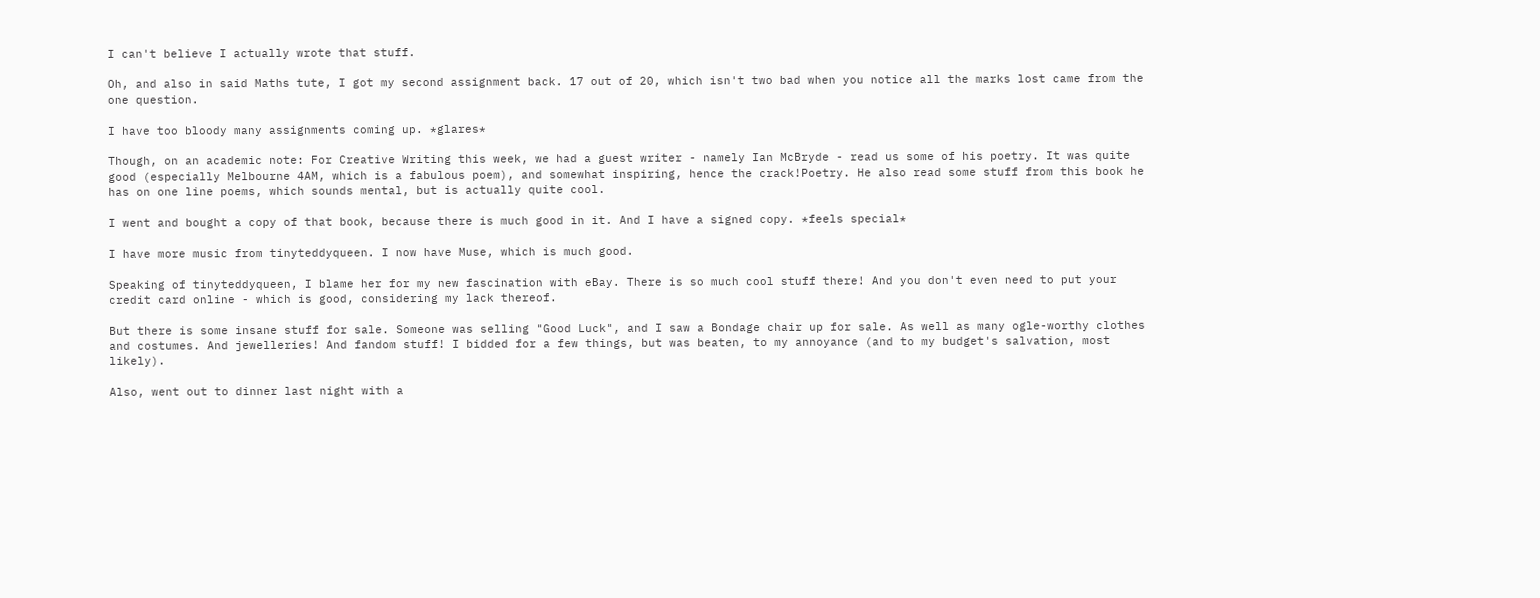I can't believe I actually wrote that stuff.

Oh, and also in said Maths tute, I got my second assignment back. 17 out of 20, which isn't two bad when you notice all the marks lost came from the one question.

I have too bloody many assignments coming up. *glares*

Though, on an academic note: For Creative Writing this week, we had a guest writer - namely Ian McBryde - read us some of his poetry. It was quite good (especially Melbourne 4AM, which is a fabulous poem), and somewhat inspiring, hence the crack!Poetry. He also read some stuff from this book he has on one line poems, which sounds mental, but is actually quite cool.

I went and bought a copy of that book, because there is much good in it. And I have a signed copy. *feels special*

I have more music from tinyteddyqueen. I now have Muse, which is much good.

Speaking of tinyteddyqueen, I blame her for my new fascination with eBay. There is so much cool stuff there! And you don't even need to put your credit card online - which is good, considering my lack thereof.

But there is some insane stuff for sale. Someone was selling "Good Luck", and I saw a Bondage chair up for sale. As well as many ogle-worthy clothes and costumes. And jewelleries! And fandom stuff! I bidded for a few things, but was beaten, to my annoyance (and to my budget's salvation, most likely).

Also, went out to dinner last night with a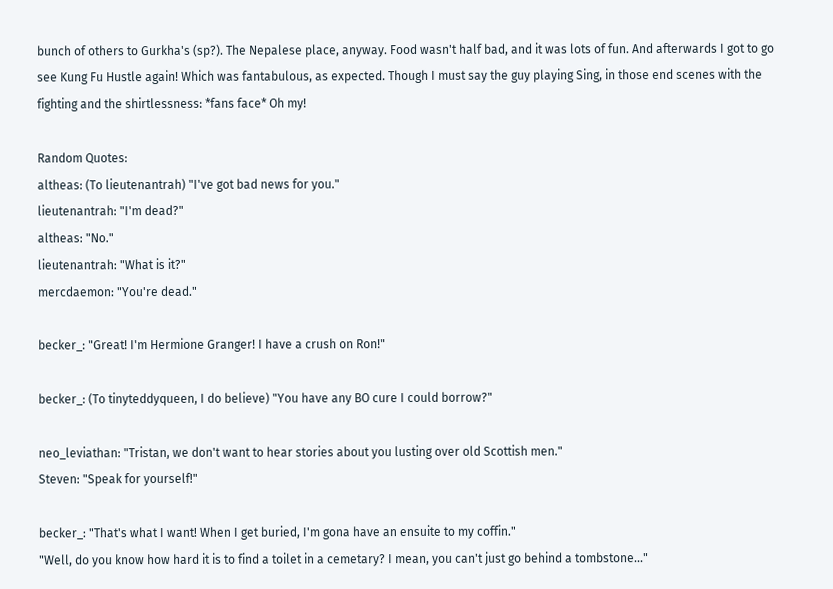bunch of others to Gurkha's (sp?). The Nepalese place, anyway. Food wasn't half bad, and it was lots of fun. And afterwards I got to go see Kung Fu Hustle again! Which was fantabulous, as expected. Though I must say the guy playing Sing, in those end scenes with the fighting and the shirtlessness: *fans face* Oh my!

Random Quotes:
altheas: (To lieutenantrah) "I've got bad news for you."
lieutenantrah: "I'm dead?"
altheas: "No."
lieutenantrah: "What is it?"
mercdaemon: "You're dead."

becker_: "Great! I'm Hermione Granger! I have a crush on Ron!"

becker_: (To tinyteddyqueen, I do believe) "You have any BO cure I could borrow?"

neo_leviathan: "Tristan, we don't want to hear stories about you lusting over old Scottish men."
Steven: "Speak for yourself!"

becker_: "That's what I want! When I get buried, I'm gona have an ensuite to my coffin."
"Well, do you know how hard it is to find a toilet in a cemetary? I mean, you can't just go behind a tombstone..."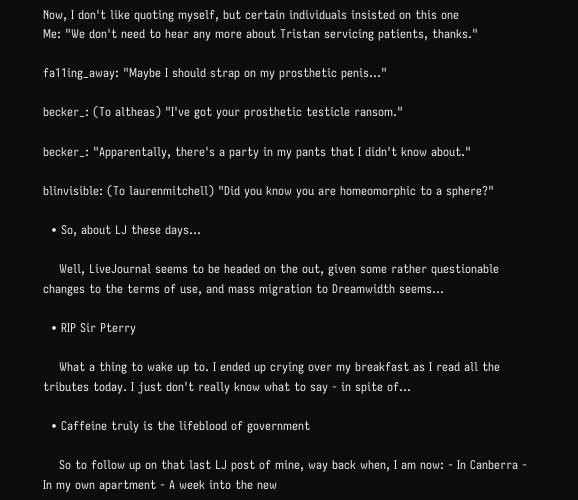Now, I don't like quoting myself, but certain individuals insisted on this one
Me: "We don't need to hear any more about Tristan servicing patients, thanks."

fa11ing_away: "Maybe I should strap on my prosthetic penis..."

becker_: (To altheas) "I've got your prosthetic testicle ransom."

becker_: "Apparentally, there's a party in my pants that I didn't know about."

blinvisible: (To laurenmitchell) "Did you know you are homeomorphic to a sphere?"

  • So, about LJ these days...

    Well, LiveJournal seems to be headed on the out, given some rather questionable changes to the terms of use, and mass migration to Dreamwidth seems…

  • RIP Sir Pterry

    What a thing to wake up to. I ended up crying over my breakfast as I read all the tributes today. I just don't really know what to say - in spite of…

  • Caffeine truly is the lifeblood of government

    So to follow up on that last LJ post of mine, way back when, I am now: - In Canberra - In my own apartment - A week into the new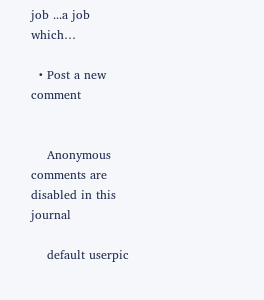job ...a job which…

  • Post a new comment


    Anonymous comments are disabled in this journal

    default userpic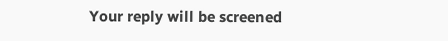Your reply will be screened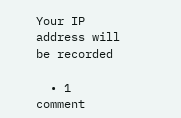Your IP address will be recorded

  • 1 comment